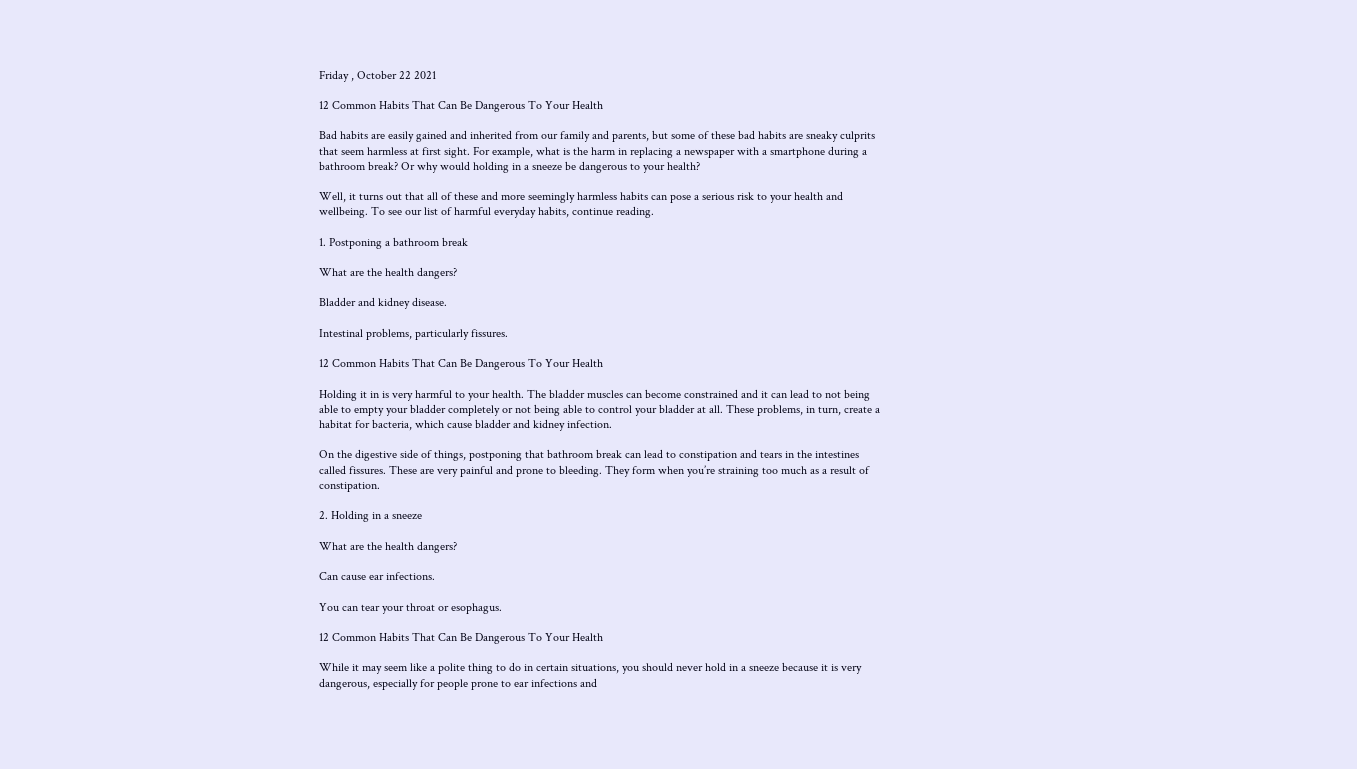Friday , October 22 2021

12 Common Habits That Can Be Dangerous To Your Health

Bad habits are easily gained and inherited from our family and parents, but some of these bad habits are sneaky culprits that seem harmless at first sight. For example, what is the harm in replacing a newspaper with a smartphone during a bathroom break? Or why would holding in a sneeze be dangerous to your health?

Well, it turns out that all of these and more seemingly harmless habits can pose a serious risk to your health and wellbeing. To see our list of harmful everyday habits, continue reading.

1. Postponing a bathroom break

What are the health dangers?

Bladder and kidney disease.

Intestinal problems, particularly fissures.

12 Common Habits That Can Be Dangerous To Your Health

Holding it in is very harmful to your health. The bladder muscles can become constrained and it can lead to not being able to empty your bladder completely or not being able to control your bladder at all. These problems, in turn, create a habitat for bacteria, which cause bladder and kidney infection.

On the digestive side of things, postponing that bathroom break can lead to constipation and tears in the intestines called fissures. These are very painful and prone to bleeding. They form when you’re straining too much as a result of constipation.

2. Holding in a sneeze

What are the health dangers?

Can cause ear infections.

You can tear your throat or esophagus.

12 Common Habits That Can Be Dangerous To Your Health

While it may seem like a polite thing to do in certain situations, you should never hold in a sneeze because it is very dangerous, especially for people prone to ear infections and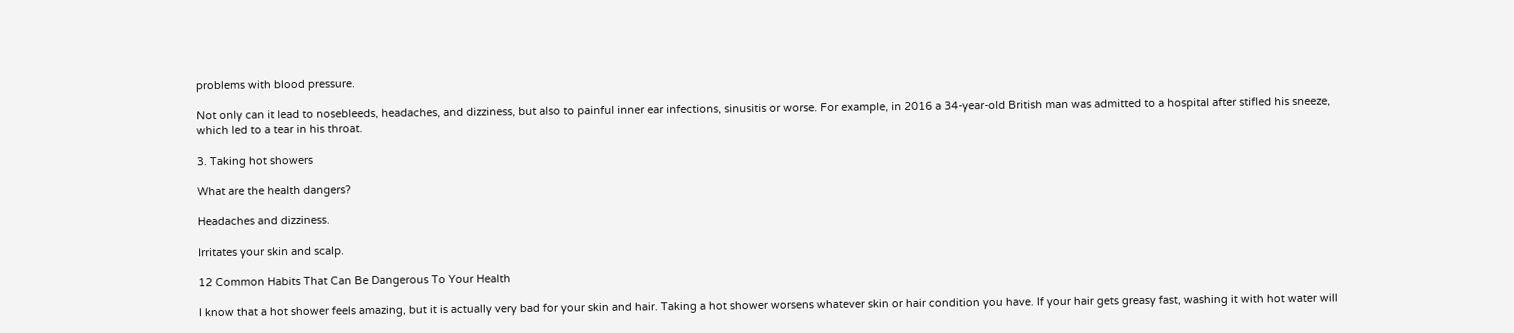problems with blood pressure.

Not only can it lead to nosebleeds, headaches, and dizziness, but also to painful inner ear infections, sinusitis or worse. For example, in 2016 a 34-year-old British man was admitted to a hospital after stifled his sneeze, which led to a tear in his throat.

3. Taking hot showers

What are the health dangers?

Headaches and dizziness.

Irritates your skin and scalp.

12 Common Habits That Can Be Dangerous To Your Health

I know that a hot shower feels amazing, but it is actually very bad for your skin and hair. Taking a hot shower worsens whatever skin or hair condition you have. If your hair gets greasy fast, washing it with hot water will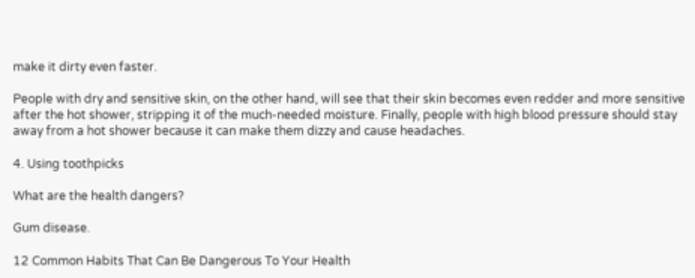make it dirty even faster.

People with dry and sensitive skin, on the other hand, will see that their skin becomes even redder and more sensitive after the hot shower, stripping it of the much-needed moisture. Finally, people with high blood pressure should stay away from a hot shower because it can make them dizzy and cause headaches.

4. Using toothpicks

What are the health dangers?

Gum disease.

12 Common Habits That Can Be Dangerous To Your Health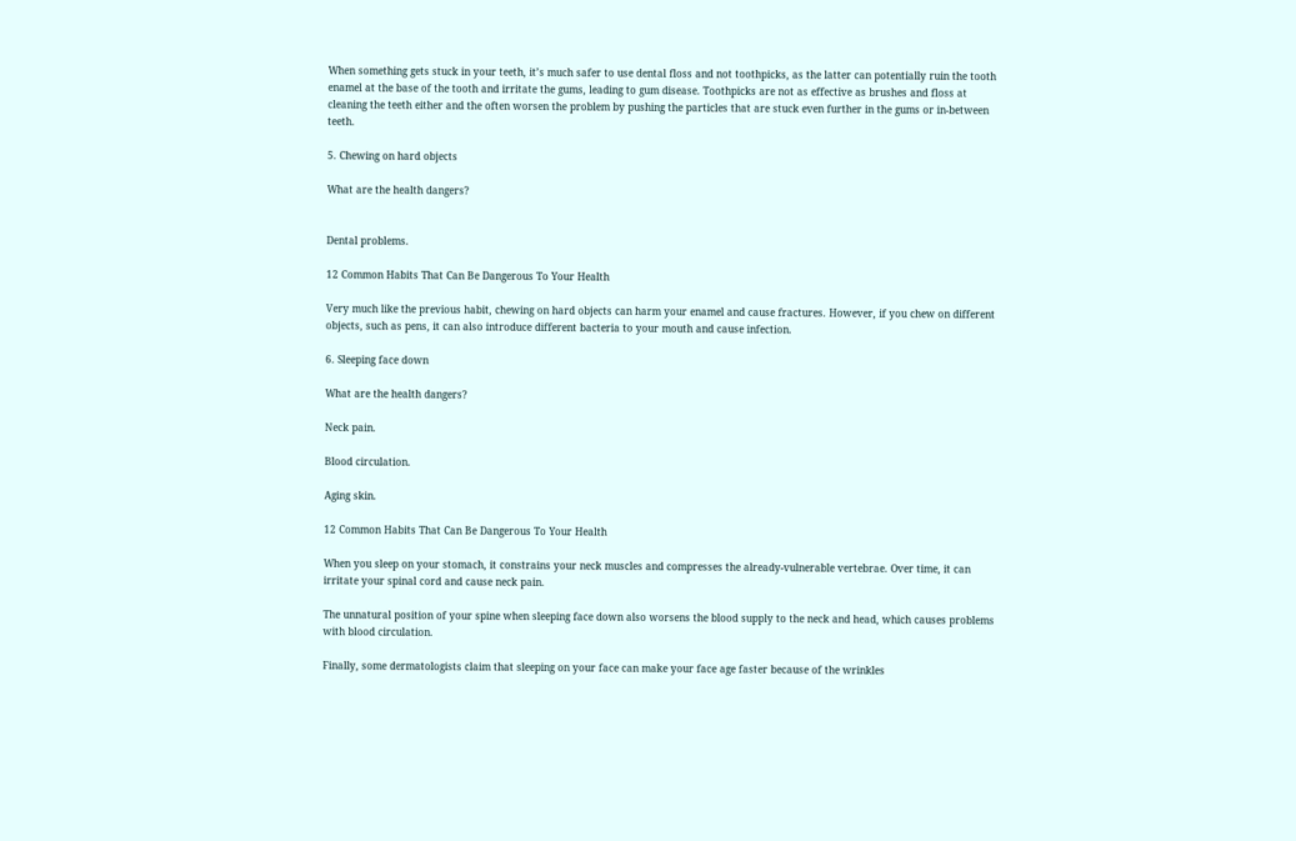When something gets stuck in your teeth, it’s much safer to use dental floss and not toothpicks, as the latter can potentially ruin the tooth enamel at the base of the tooth and irritate the gums, leading to gum disease. Toothpicks are not as effective as brushes and floss at cleaning the teeth either and the often worsen the problem by pushing the particles that are stuck even further in the gums or in-between teeth.

5. Chewing on hard objects

What are the health dangers?


Dental problems.

12 Common Habits That Can Be Dangerous To Your Health

Very much like the previous habit, chewing on hard objects can harm your enamel and cause fractures. However, if you chew on different objects, such as pens, it can also introduce different bacteria to your mouth and cause infection.

6. Sleeping face down

What are the health dangers?

Neck pain.

Blood circulation.

Aging skin.

12 Common Habits That Can Be Dangerous To Your Health

When you sleep on your stomach, it constrains your neck muscles and compresses the already-vulnerable vertebrae. Over time, it can irritate your spinal cord and cause neck pain.

The unnatural position of your spine when sleeping face down also worsens the blood supply to the neck and head, which causes problems with blood circulation.

Finally, some dermatologists claim that sleeping on your face can make your face age faster because of the wrinkles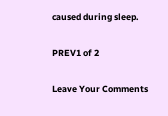caused during sleep.

PREV1 of 2

Leave Your Comments